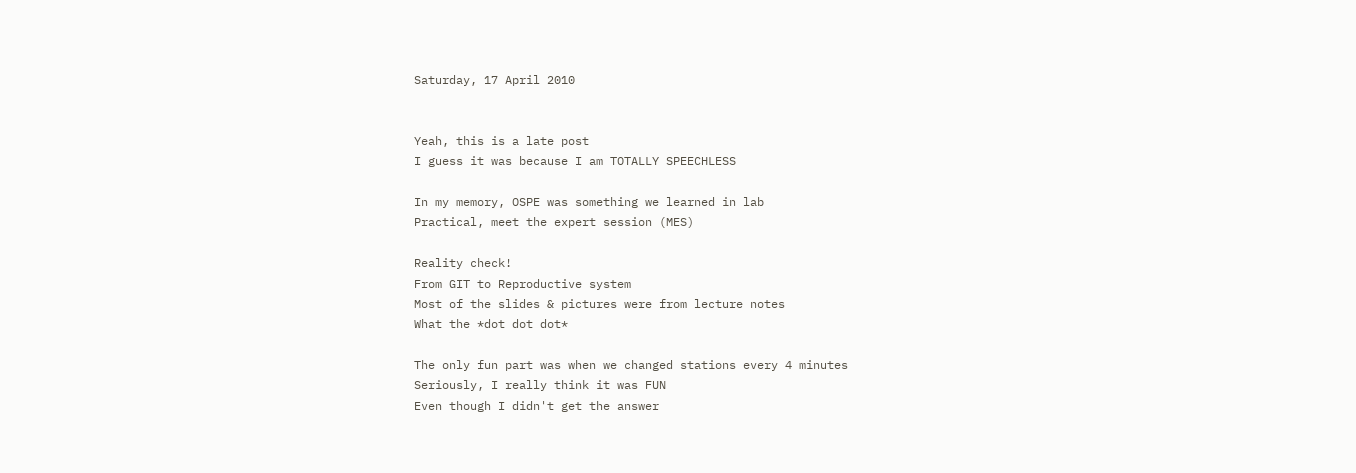Saturday, 17 April 2010


Yeah, this is a late post
I guess it was because I am TOTALLY SPEECHLESS

In my memory, OSPE was something we learned in lab
Practical, meet the expert session (MES)

Reality check!
From GIT to Reproductive system
Most of the slides & pictures were from lecture notes
What the *dot dot dot*

The only fun part was when we changed stations every 4 minutes
Seriously, I really think it was FUN
Even though I didn't get the answer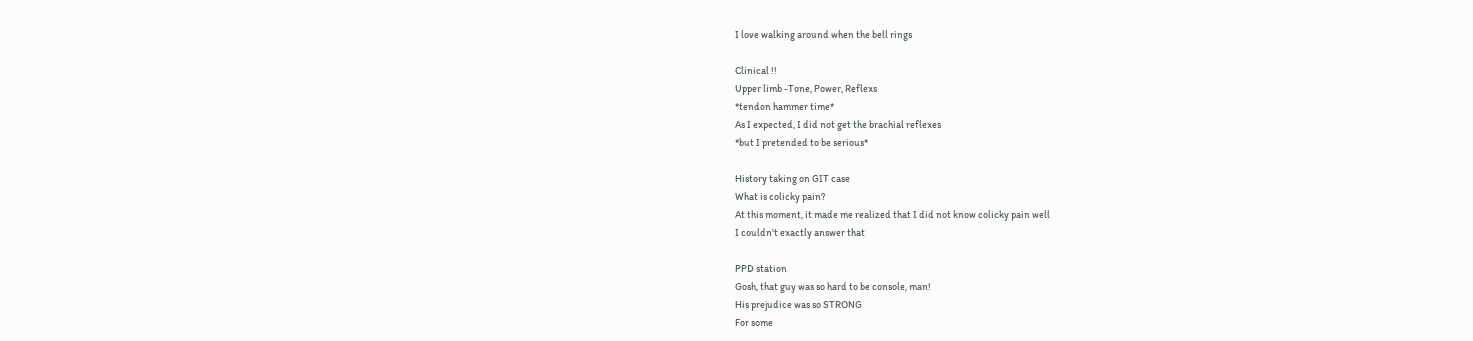I love walking around when the bell rings

Clinical !!
Upper limb -Tone, Power, Reflexs
*tendon hammer time*
As I expected, I did not get the brachial reflexes
*but I pretended to be serious*

History taking on GIT case
What is colicky pain?
At this moment, it made me realized that I did not know colicky pain well
I couldn't exactly answer that

PPD station
Gosh, that guy was so hard to be console, man!
His prejudice was so STRONG
For some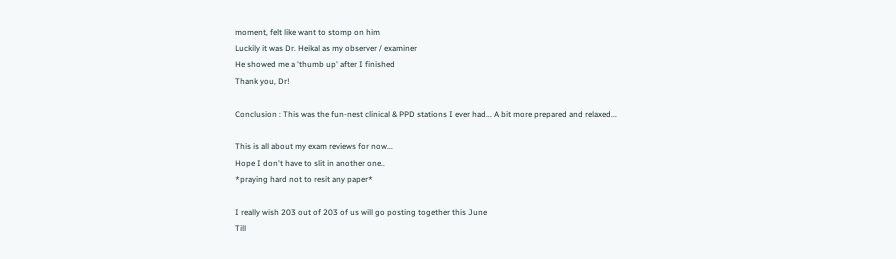moment, felt like want to stomp on him
Luckily it was Dr. Heikal as my observer / examiner
He showed me a 'thumb up' after I finished
Thank you, Dr!

Conclusion : This was the fun-nest clinical & PPD stations I ever had... A bit more prepared and relaxed...

This is all about my exam reviews for now...
Hope I don't have to slit in another one..
*praying hard not to resit any paper*

I really wish 203 out of 203 of us will go posting together this June
Till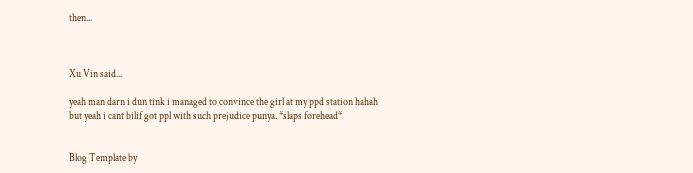then...



Xu Vin said...

yeah man darn i dun tink i managed to convince the girl at my ppd station hahah but yeah i cant bilif got ppl with such prejudice punya. *slaps forehead*


Blog Template by